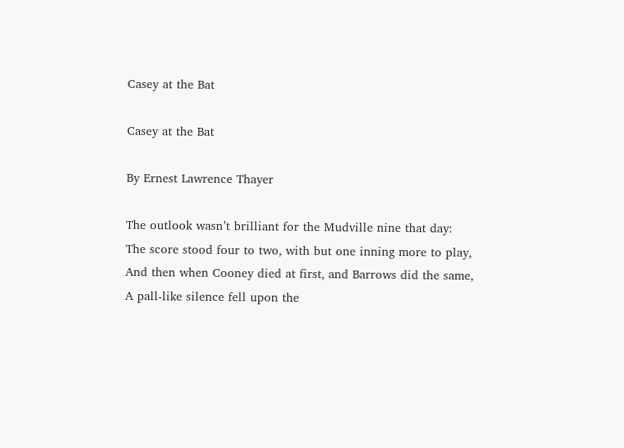Casey at the Bat

Casey at the Bat

By Ernest Lawrence Thayer

The outlook wasn’t brilliant for the Mudville nine that day:
The score stood four to two, with but one inning more to play,
And then when Cooney died at first, and Barrows did the same,
A pall-like silence fell upon the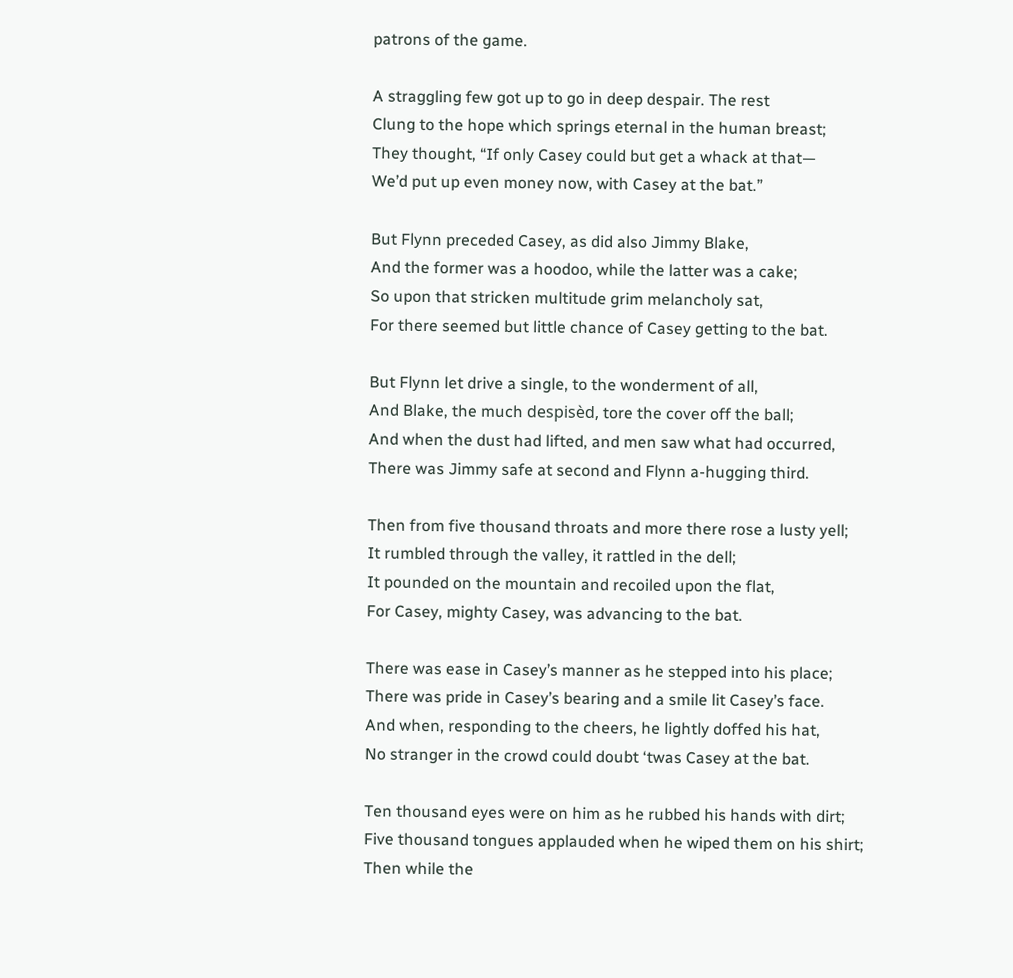patrons of the game.

A straggling few got up to go in deep despair. The rest
Clung to the hope which springs eternal in the human breast;
They thought, “If only Casey could but get a whack at that—
We’d put up even money now, with Casey at the bat.”

But Flynn preceded Casey, as did also Jimmy Blake,
And the former was a hoodoo, while the latter was a cake;
So upon that stricken multitude grim melancholy sat,
For there seemed but little chance of Casey getting to the bat.

But Flynn let drive a single, to the wonderment of all,
And Blake, the much despisèd, tore the cover off the ball;
And when the dust had lifted, and men saw what had occurred,
There was Jimmy safe at second and Flynn a-hugging third.

Then from five thousand throats and more there rose a lusty yell;
It rumbled through the valley, it rattled in the dell;
It pounded on the mountain and recoiled upon the flat,
For Casey, mighty Casey, was advancing to the bat.

There was ease in Casey’s manner as he stepped into his place;
There was pride in Casey’s bearing and a smile lit Casey’s face.
And when, responding to the cheers, he lightly doffed his hat,
No stranger in the crowd could doubt ‘twas Casey at the bat.

Ten thousand eyes were on him as he rubbed his hands with dirt;
Five thousand tongues applauded when he wiped them on his shirt;
Then while the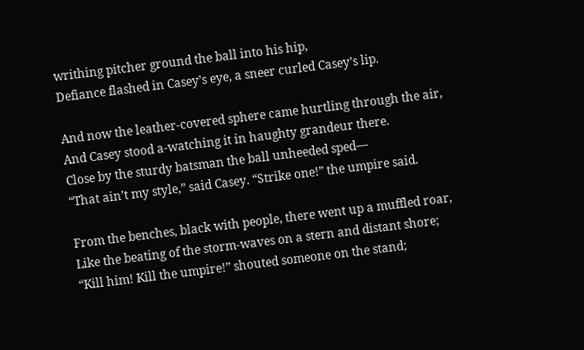writhing pitcher ground the ball into his hip,
Defiance flashed in Casey’s eye, a sneer curled Casey’s lip.

And now the leather-covered sphere came hurtling through the air,
And Casey stood a-watching it in haughty grandeur there.
Close by the sturdy batsman the ball unheeded sped—
“That ain’t my style,” said Casey. “Strike one!” the umpire said.

From the benches, black with people, there went up a muffled roar,
Like the beating of the storm-waves on a stern and distant shore;
“Kill him! Kill the umpire!” shouted someone on the stand;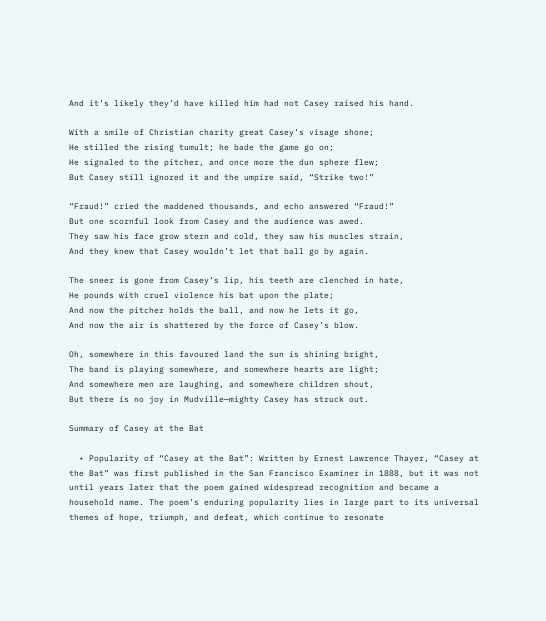And it’s likely they’d have killed him had not Casey raised his hand.

With a smile of Christian charity great Casey’s visage shone;
He stilled the rising tumult; he bade the game go on;
He signaled to the pitcher, and once more the dun sphere flew;
But Casey still ignored it and the umpire said, “Strike two!”

“Fraud!” cried the maddened thousands, and echo answered “Fraud!”
But one scornful look from Casey and the audience was awed.
They saw his face grow stern and cold, they saw his muscles strain,
And they knew that Casey wouldn’t let that ball go by again.

The sneer is gone from Casey’s lip, his teeth are clenched in hate,
He pounds with cruel violence his bat upon the plate;
And now the pitcher holds the ball, and now he lets it go,
And now the air is shattered by the force of Casey’s blow.

Oh, somewhere in this favoured land the sun is shining bright,
The band is playing somewhere, and somewhere hearts are light;
And somewhere men are laughing, and somewhere children shout,
But there is no joy in Mudville—mighty Casey has struck out.

Summary of Casey at the Bat

  • Popularity of “Casey at the Bat”: Written by Ernest Lawrence Thayer, “Casey at the Bat” was first published in the San Francisco Examiner in 1888, but it was not until years later that the poem gained widespread recognition and became a household name. The poem’s enduring popularity lies in large part to its universal themes of hope, triumph, and defeat, which continue to resonate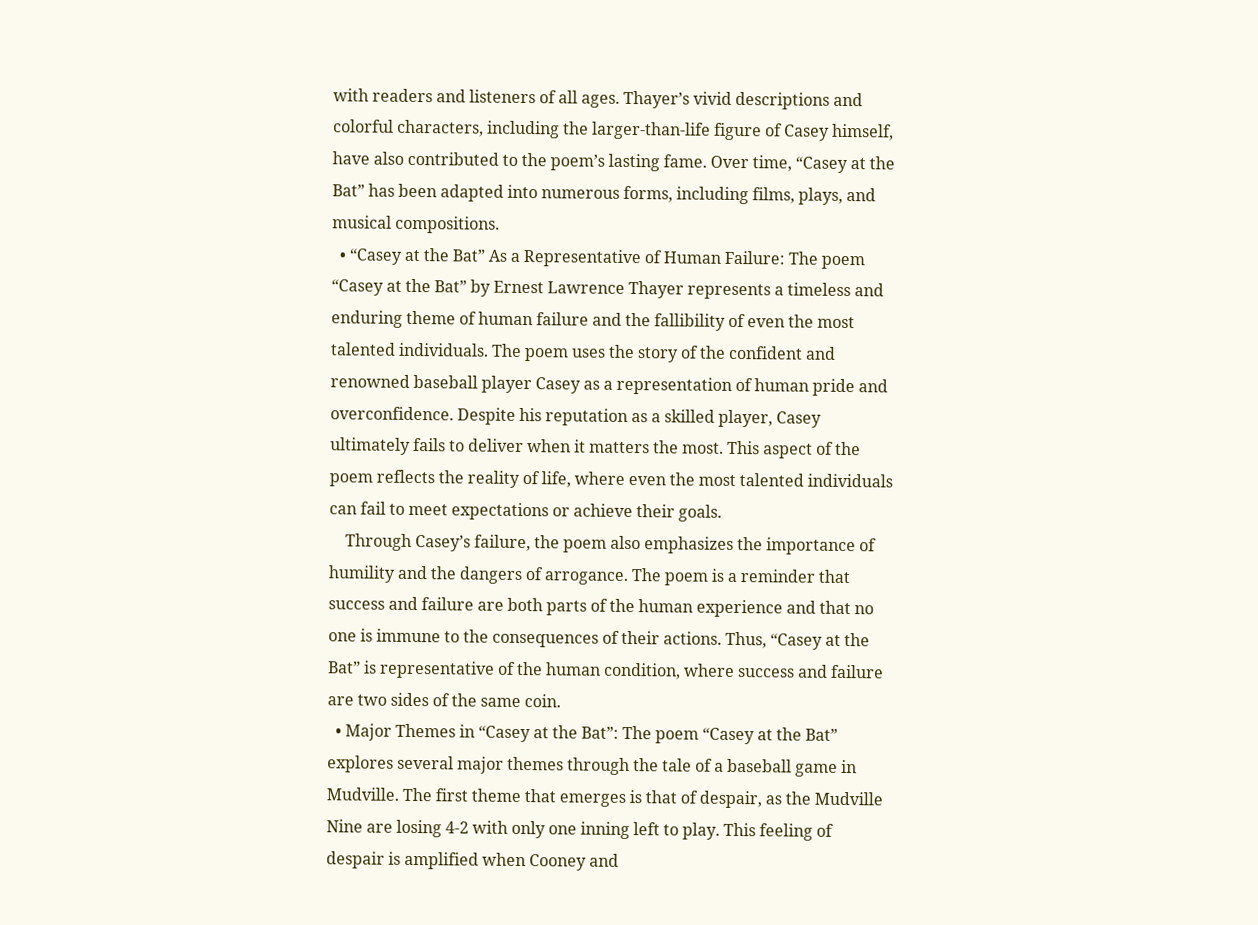with readers and listeners of all ages. Thayer’s vivid descriptions and colorful characters, including the larger-than-life figure of Casey himself, have also contributed to the poem’s lasting fame. Over time, “Casey at the Bat” has been adapted into numerous forms, including films, plays, and musical compositions.
  • “Casey at the Bat” As a Representative of Human Failure: The poem “Casey at the Bat” by Ernest Lawrence Thayer represents a timeless and enduring theme of human failure and the fallibility of even the most talented individuals. The poem uses the story of the confident and renowned baseball player Casey as a representation of human pride and overconfidence. Despite his reputation as a skilled player, Casey ultimately fails to deliver when it matters the most. This aspect of the poem reflects the reality of life, where even the most talented individuals can fail to meet expectations or achieve their goals.
    Through Casey’s failure, the poem also emphasizes the importance of humility and the dangers of arrogance. The poem is a reminder that success and failure are both parts of the human experience and that no one is immune to the consequences of their actions. Thus, “Casey at the Bat” is representative of the human condition, where success and failure are two sides of the same coin.
  • Major Themes in “Casey at the Bat”: The poem “Casey at the Bat” explores several major themes through the tale of a baseball game in Mudville. The first theme that emerges is that of despair, as the Mudville Nine are losing 4-2 with only one inning left to play. This feeling of despair is amplified when Cooney and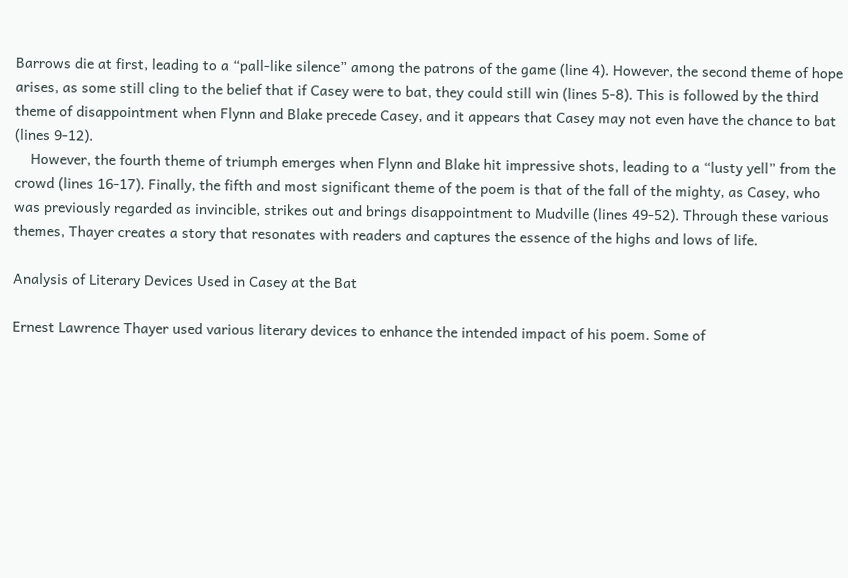Barrows die at first, leading to a “pall-like silence” among the patrons of the game (line 4). However, the second theme of hope arises, as some still cling to the belief that if Casey were to bat, they could still win (lines 5-8). This is followed by the third theme of disappointment when Flynn and Blake precede Casey, and it appears that Casey may not even have the chance to bat (lines 9-12).
    However, the fourth theme of triumph emerges when Flynn and Blake hit impressive shots, leading to a “lusty yell” from the crowd (lines 16-17). Finally, the fifth and most significant theme of the poem is that of the fall of the mighty, as Casey, who was previously regarded as invincible, strikes out and brings disappointment to Mudville (lines 49-52). Through these various themes, Thayer creates a story that resonates with readers and captures the essence of the highs and lows of life.

Analysis of Literary Devices Used in Casey at the Bat

Ernest Lawrence Thayer used various literary devices to enhance the intended impact of his poem. Some of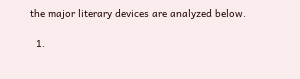the major literary devices are analyzed below.

  1.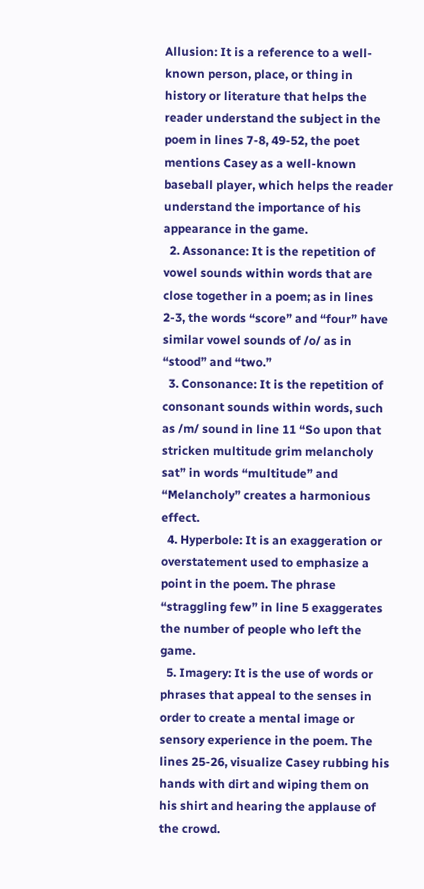Allusion: It is a reference to a well-known person, place, or thing in history or literature that helps the reader understand the subject in the poem in lines 7-8, 49-52, the poet mentions Casey as a well-known baseball player, which helps the reader understand the importance of his appearance in the game.
  2. Assonance: It is the repetition of vowel sounds within words that are close together in a poem; as in lines 2-3, the words “score” and “four” have similar vowel sounds of /o/ as in “stood” and “two.”
  3. Consonance: It is the repetition of consonant sounds within words, such as /m/ sound in line 11 “So upon that stricken multitude grim melancholy sat” in words “multitude” and “Melancholy” creates a harmonious effect.
  4. Hyperbole: It is an exaggeration or overstatement used to emphasize a point in the poem. The phrase “straggling few” in line 5 exaggerates the number of people who left the game.
  5. Imagery: It is the use of words or phrases that appeal to the senses in order to create a mental image or sensory experience in the poem. The lines 25-26, visualize Casey rubbing his hands with dirt and wiping them on his shirt and hearing the applause of the crowd.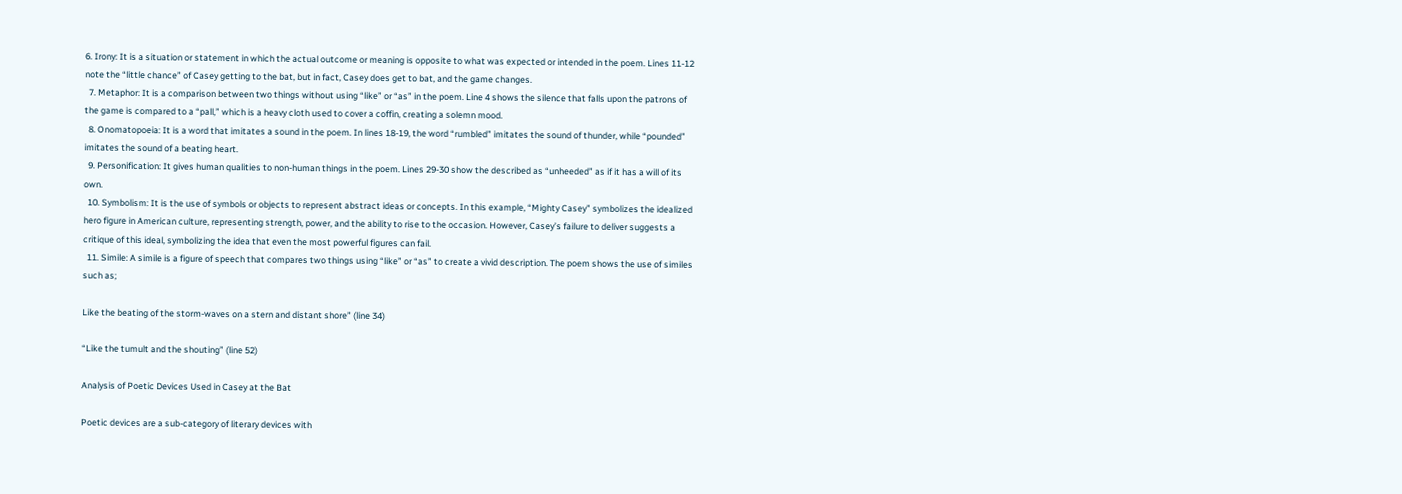6. Irony: It is a situation or statement in which the actual outcome or meaning is opposite to what was expected or intended in the poem. Lines 11-12 note the “little chance” of Casey getting to the bat, but in fact, Casey does get to bat, and the game changes.
  7. Metaphor: It is a comparison between two things without using “like” or “as” in the poem. Line 4 shows the silence that falls upon the patrons of the game is compared to a “pall,” which is a heavy cloth used to cover a coffin, creating a solemn mood.
  8. Onomatopoeia: It is a word that imitates a sound in the poem. In lines 18-19, the word “rumbled” imitates the sound of thunder, while “pounded” imitates the sound of a beating heart.
  9. Personification: It gives human qualities to non-human things in the poem. Lines 29-30 show the described as “unheeded” as if it has a will of its own.
  10. Symbolism: It is the use of symbols or objects to represent abstract ideas or concepts. In this example, “Mighty Casey” symbolizes the idealized hero figure in American culture, representing strength, power, and the ability to rise to the occasion. However, Casey’s failure to deliver suggests a critique of this ideal, symbolizing the idea that even the most powerful figures can fail.
  11. Simile: A simile is a figure of speech that compares two things using “like” or “as” to create a vivid description. The poem shows the use of similes such as;

Like the beating of the storm-waves on a stern and distant shore” (line 34)

“Like the tumult and the shouting” (line 52)

Analysis of Poetic Devices Used in Casey at the Bat

Poetic devices are a sub-category of literary devices with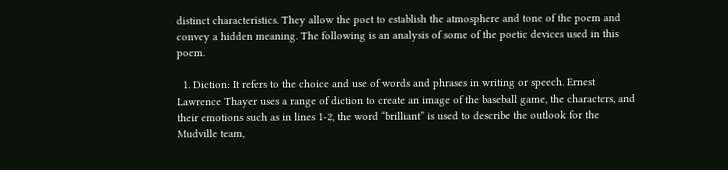distinct characteristics. They allow the poet to establish the atmosphere and tone of the poem and convey a hidden meaning. The following is an analysis of some of the poetic devices used in this poem.

  1. Diction: It refers to the choice and use of words and phrases in writing or speech. Ernest Lawrence Thayer uses a range of diction to create an image of the baseball game, the characters, and their emotions such as in lines 1-2, the word “brilliant” is used to describe the outlook for the Mudville team,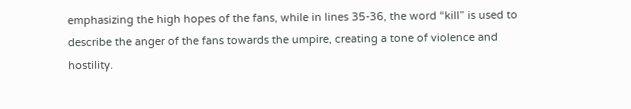emphasizing the high hopes of the fans, while in lines 35-36, the word “kill” is used to describe the anger of the fans towards the umpire, creating a tone of violence and hostility.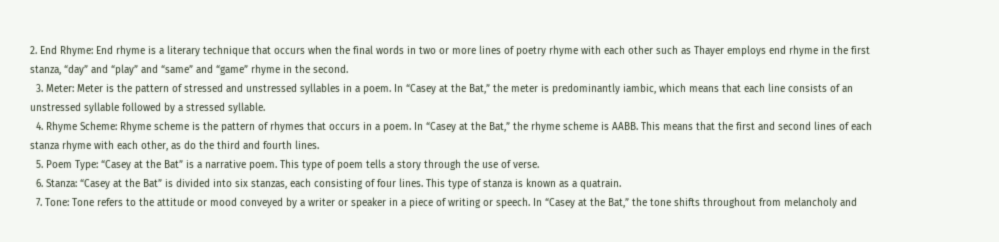2. End Rhyme: End rhyme is a literary technique that occurs when the final words in two or more lines of poetry rhyme with each other such as Thayer employs end rhyme in the first stanza, “day” and “play” and “same” and “game” rhyme in the second.
  3. Meter: Meter is the pattern of stressed and unstressed syllables in a poem. In “Casey at the Bat,” the meter is predominantly iambic, which means that each line consists of an unstressed syllable followed by a stressed syllable.
  4. Rhyme Scheme: Rhyme scheme is the pattern of rhymes that occurs in a poem. In “Casey at the Bat,” the rhyme scheme is AABB. This means that the first and second lines of each stanza rhyme with each other, as do the third and fourth lines.
  5. Poem Type: “Casey at the Bat” is a narrative poem. This type of poem tells a story through the use of verse.
  6. Stanza: “Casey at the Bat” is divided into six stanzas, each consisting of four lines. This type of stanza is known as a quatrain.
  7. Tone: Tone refers to the attitude or mood conveyed by a writer or speaker in a piece of writing or speech. In “Casey at the Bat,” the tone shifts throughout from melancholy and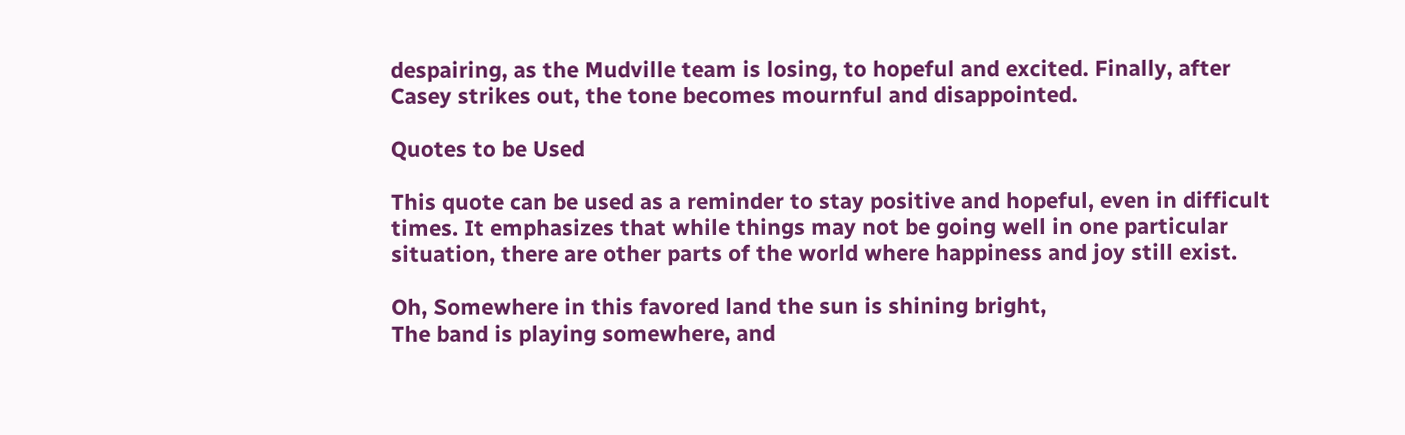despairing, as the Mudville team is losing, to hopeful and excited. Finally, after Casey strikes out, the tone becomes mournful and disappointed.

Quotes to be Used

This quote can be used as a reminder to stay positive and hopeful, even in difficult times. It emphasizes that while things may not be going well in one particular situation, there are other parts of the world where happiness and joy still exist.

Oh, Somewhere in this favored land the sun is shining bright,
The band is playing somewhere, and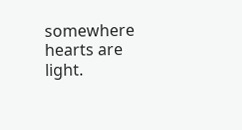somewhere hearts are light.